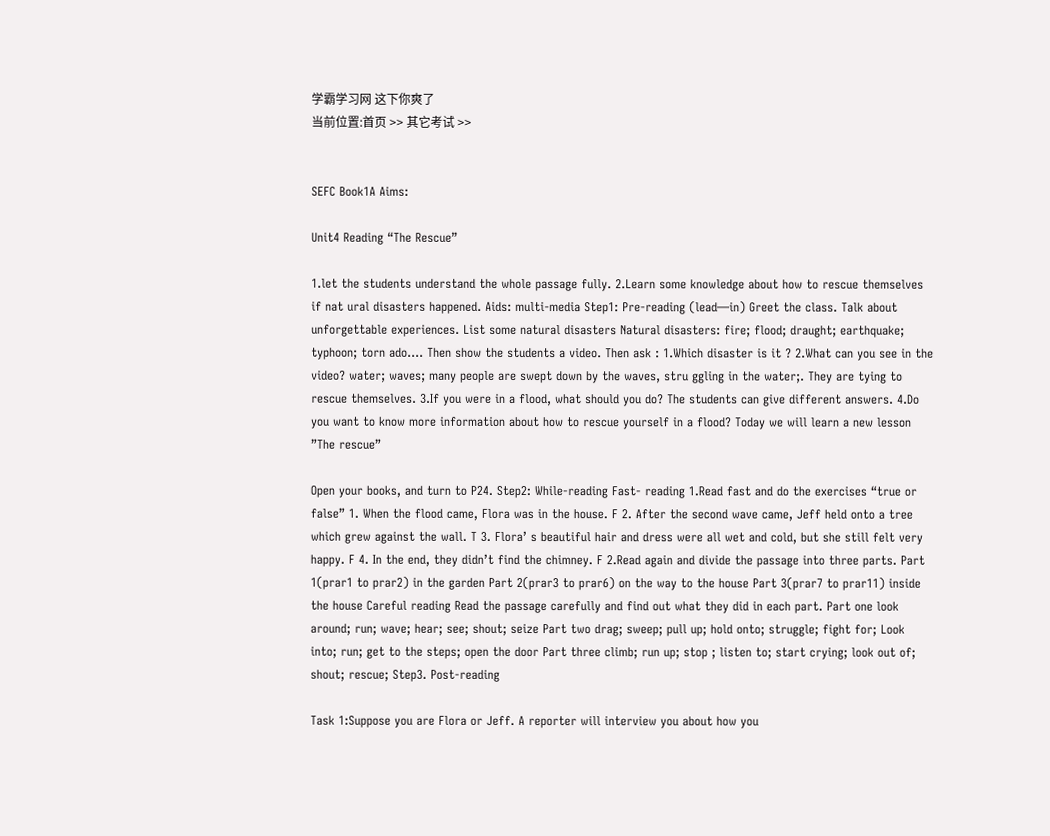学霸学习网 这下你爽了
当前位置:首页 >> 其它考试 >>


SEFC Book1A Aims:

Unit4 Reading “The Rescue”

1.let the students understand the whole passage fully. 2.Learn some knowledge about how to rescue themselves if nat ural disasters happened. Aids: multi-media Step1: Pre-reading (lead―in) Greet the class. Talk about unforgettable experiences. List some natural disasters Natural disasters: fire; flood; draught; earthquake; typhoon; torn ado…. Then show the students a video. Then ask : 1.Which disaster is it ? 2.What can you see in the video? water; waves; many people are swept down by the waves, stru ggling in the water;. They are tying to rescue themselves. 3.If you were in a flood, what should you do? The students can give different answers. 4.Do you want to know more information about how to rescue yourself in a flood? Today we will learn a new lesson ”The rescue”

Open your books, and turn to P24. Step2: While-reading Fast- reading 1.Read fast and do the exercises “true or false” 1. When the flood came, Flora was in the house. F 2. After the second wave came, Jeff held onto a tree which grew against the wall. T 3. Flora’ s beautiful hair and dress were all wet and cold, but she still felt very happy. F 4. In the end, they didn’t find the chimney. F 2.Read again and divide the passage into three parts. Part 1(prar1 to prar2) in the garden Part 2(prar3 to prar6) on the way to the house Part 3(prar7 to prar11) inside the house Careful reading Read the passage carefully and find out what they did in each part. Part one look around; run; wave; hear; see; shout; seize Part two drag; sweep; pull up; hold onto; struggle; fight for; Look into; run; get to the steps; open the door Part three climb; run up; stop ; listen to; start crying; look out of; shout; rescue; Step3. Post-reading

Task 1:Suppose you are Flora or Jeff. A reporter will interview you about how you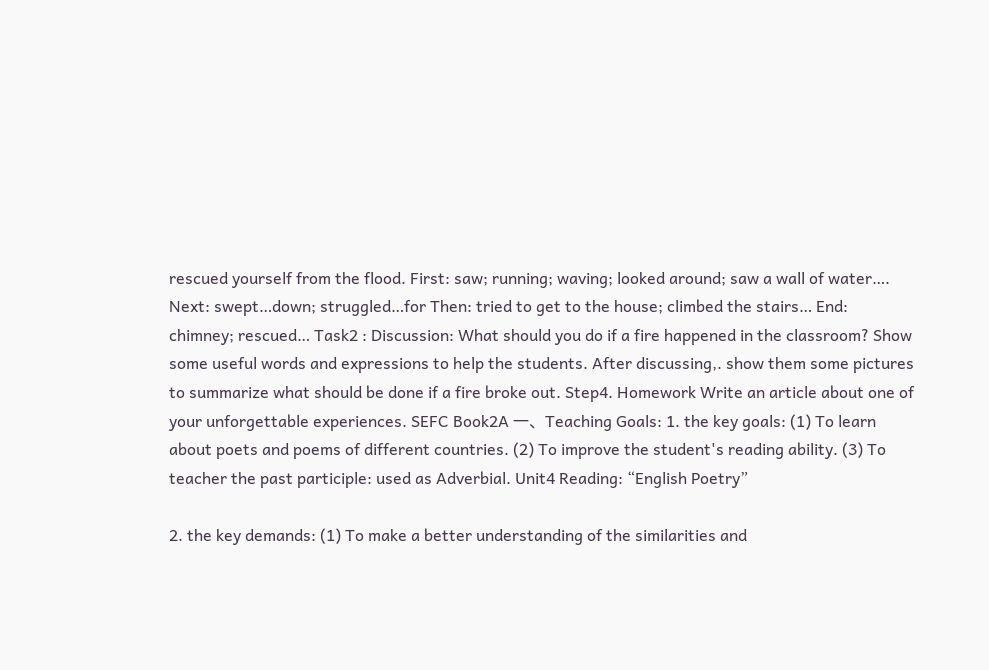rescued yourself from the flood. First: saw; running; waving; looked around; saw a wall of water…. Next: swept…down; struggled…for Then: tried to get to the house; climbed the stairs… End: chimney; rescued… Task2 : Discussion: What should you do if a fire happened in the classroom? Show some useful words and expressions to help the students. After discussing,. show them some pictures to summarize what should be done if a fire broke out. Step4. Homework Write an article about one of your unforgettable experiences. SEFC Book2A 一、Teaching Goals: 1. the key goals: (1) To learn about poets and poems of different countries. (2) To improve the student's reading ability. (3) To teacher the past participle: used as Adverbial. Unit4 Reading: “English Poetry”

2. the key demands: (1) To make a better understanding of the similarities and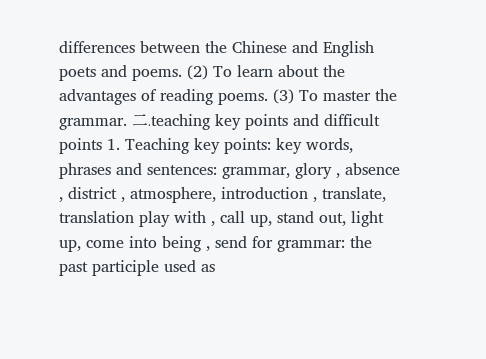differences between the Chinese and English poets and poems. (2) To learn about the advantages of reading poems. (3) To master the grammar. 二.teaching key points and difficult points 1. Teaching key points: key words, phrases and sentences: grammar, glory , absence , district , atmosphere, introduction , translate, translation play with , call up, stand out, light up, come into being , send for grammar: the past participle used as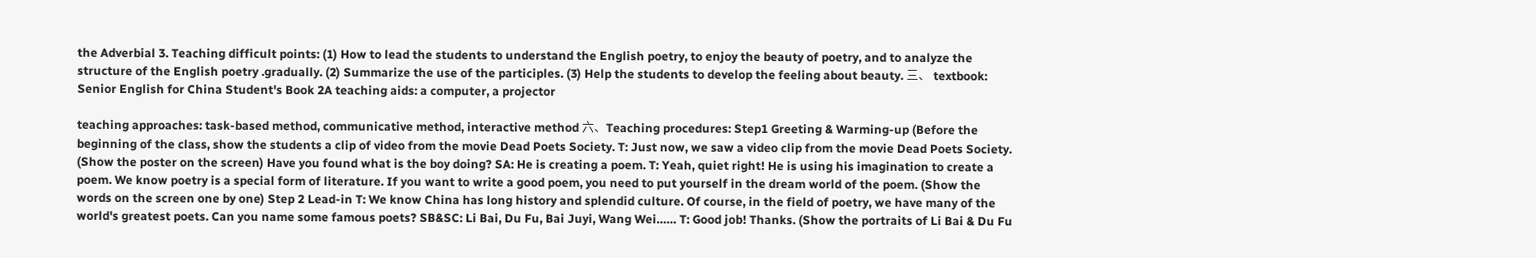the Adverbial 3. Teaching difficult points: (1) How to lead the students to understand the English poetry, to enjoy the beauty of poetry, and to analyze the structure of the English poetry .gradually. (2) Summarize the use of the participles. (3) Help the students to develop the feeling about beauty. 三、 textbook: Senior English for China Student's Book 2A teaching aids: a computer, a projector

teaching approaches: task-based method, communicative method, interactive method 六、Teaching procedures: Step1 Greeting & Warming-up (Before the beginning of the class, show the students a clip of video from the movie Dead Poets Society. T: Just now, we saw a video clip from the movie Dead Poets Society. (Show the poster on the screen) Have you found what is the boy doing? SA: He is creating a poem. T: Yeah, quiet right! He is using his imagination to create a poem. We know poetry is a special form of literature. If you want to write a good poem, you need to put yourself in the dream world of the poem. (Show the words on the screen one by one) Step 2 Lead-in T: We know China has long history and splendid culture. Of course, in the field of poetry, we have many of the world's greatest poets. Can you name some famous poets? SB&SC: Li Bai, Du Fu, Bai Juyi, Wang Wei…… T: Good job! Thanks. (Show the portraits of Li Bai & Du Fu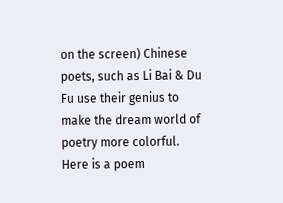on the screen) Chinese poets, such as Li Bai & Du Fu use their genius to make the dream world of poetry more colorful. Here is a poem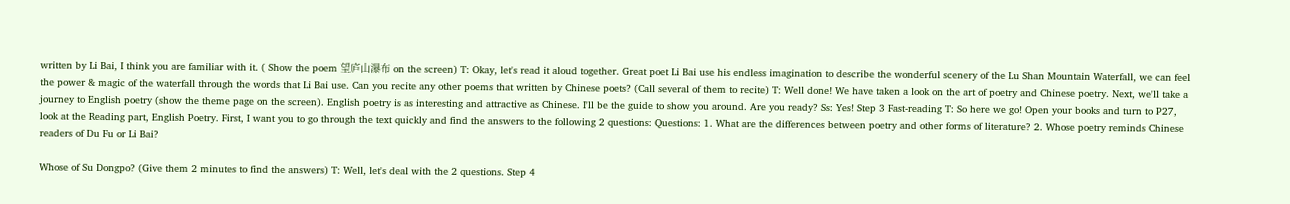written by Li Bai, I think you are familiar with it. ( Show the poem 望庐山瀑布 on the screen) T: Okay, let's read it aloud together. Great poet Li Bai use his endless imagination to describe the wonderful scenery of the Lu Shan Mountain Waterfall, we can feel the power & magic of the waterfall through the words that Li Bai use. Can you recite any other poems that written by Chinese poets? (Call several of them to recite) T: Well done! We have taken a look on the art of poetry and Chinese poetry. Next, we'll take a journey to English poetry (show the theme page on the screen). English poetry is as interesting and attractive as Chinese. I'll be the guide to show you around. Are you ready? Ss: Yes! Step 3 Fast-reading T: So here we go! Open your books and turn to P27, look at the Reading part, English Poetry. First, I want you to go through the text quickly and find the answers to the following 2 questions: Questions: 1. What are the differences between poetry and other forms of literature? 2. Whose poetry reminds Chinese readers of Du Fu or Li Bai?

Whose of Su Dongpo? (Give them 2 minutes to find the answers) T: Well, let's deal with the 2 questions. Step 4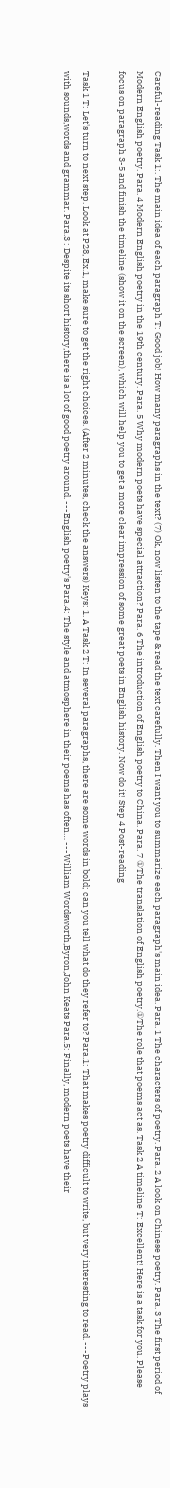Careful-reading Task 1:. The main idea of each paragraph T: Good job! How many paragraphs in the text? (7) Ok, now listen to the tape & read the text carefully. Then I want you to summarize each paragraph's main idea. Para. 1 The characters of poetry. Para. 2 A look on Chinese poetry. Para. 3 The first period of Modern English poetry. Para. 4 Modern English poetry in the 19th century. Para. 5 Why modern poets have special attraction? Para. 6 The introduction of English poetry to China. Para. 7 ①The translation of English poetry.①The role that poems act as. Task 2 A timeline T: Excellent! Here is a task for you. Please focus on paragraph 3-5 and finish the timeline (show it on the screen), which will help you to get a more clear impression of some great poets in English history. Now do it! Step 4 Post-reading

Task 1 T: Let's turn to next step. Look at P28, Ex.1, make sure to get the right choices. (After 2 minutes, check the answers) Keys: 1. A Task 2 T: In several paragraphs, there are some words in bold; can you tell what do they refer to? Para.1: That makes poetry difficult to write, but very interesting to read. ---Poetry plays with sounds,words and grammar. Para.3 : Despite its short history,there is a lot of good poetry around. ---English poetry's Para.4: The style and atmosphere in their poems has often… ---William Wordsworth,Byron,John Keats Para.5: Finally, modern poets have their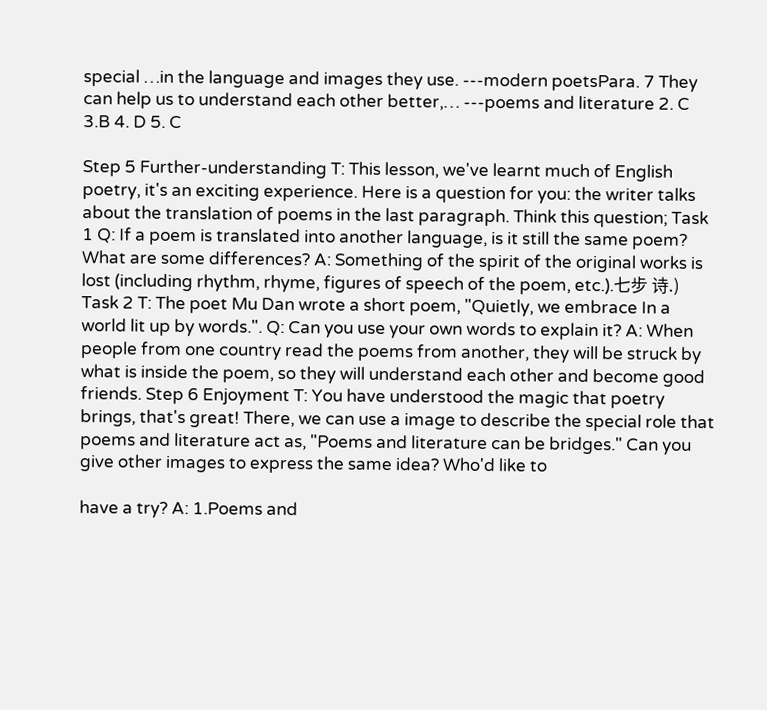special …in the language and images they use. ---modern poetsPara. 7 They can help us to understand each other better,… ---poems and literature 2. C 3.B 4. D 5. C

Step 5 Further-understanding T: This lesson, we've learnt much of English poetry, it's an exciting experience. Here is a question for you: the writer talks about the translation of poems in the last paragraph. Think this question; Task 1 Q: If a poem is translated into another language, is it still the same poem? What are some differences? A: Something of the spirit of the original works is lost (including rhythm, rhyme, figures of speech of the poem, etc.).七步 诗.) Task 2 T: The poet Mu Dan wrote a short poem, "Quietly, we embrace In a world lit up by words.". Q: Can you use your own words to explain it? A: When people from one country read the poems from another, they will be struck by what is inside the poem, so they will understand each other and become good friends. Step 6 Enjoyment T: You have understood the magic that poetry brings, that's great! There, we can use a image to describe the special role that poems and literature act as, "Poems and literature can be bridges." Can you give other images to express the same idea? Who'd like to

have a try? A: 1.Poems and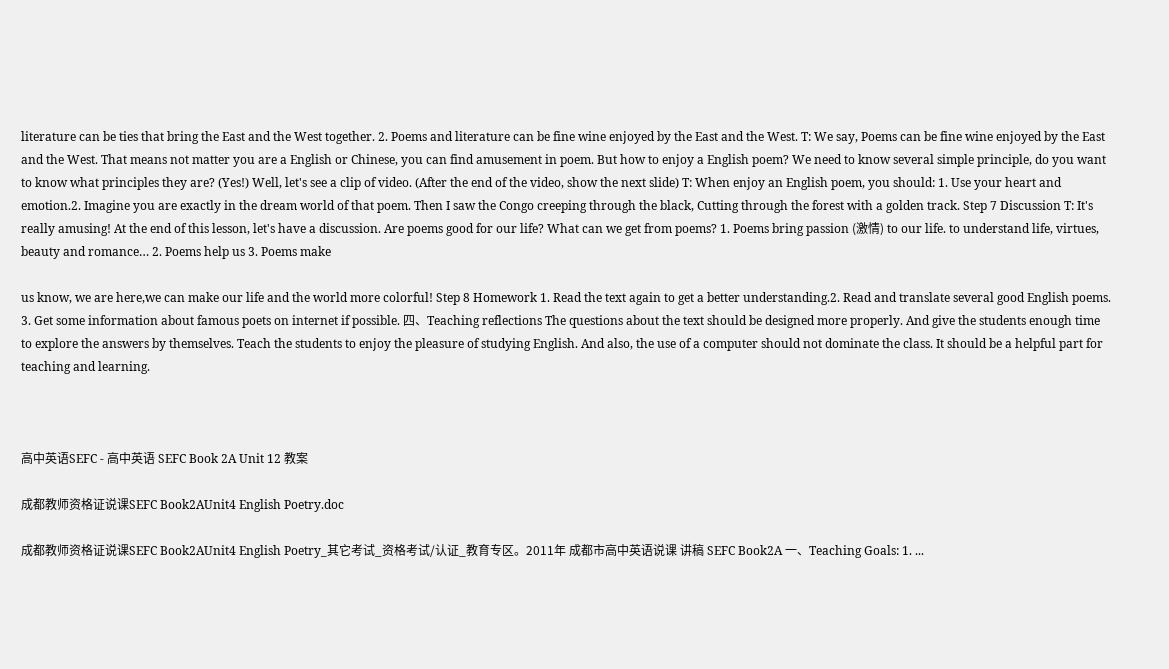literature can be ties that bring the East and the West together. 2. Poems and literature can be fine wine enjoyed by the East and the West. T: We say, Poems can be fine wine enjoyed by the East and the West. That means not matter you are a English or Chinese, you can find amusement in poem. But how to enjoy a English poem? We need to know several simple principle, do you want to know what principles they are? (Yes!) Well, let's see a clip of video. (After the end of the video, show the next slide) T: When enjoy an English poem, you should: 1. Use your heart and emotion.2. Imagine you are exactly in the dream world of that poem. Then I saw the Congo creeping through the black, Cutting through the forest with a golden track. Step 7 Discussion T: It's really amusing! At the end of this lesson, let's have a discussion. Are poems good for our life? What can we get from poems? 1. Poems bring passion (激情) to our life. to understand life, virtues, beauty and romance… 2. Poems help us 3. Poems make

us know, we are here,we can make our life and the world more colorful! Step 8 Homework 1. Read the text again to get a better understanding.2. Read and translate several good English poems. 3. Get some information about famous poets on internet if possible. 四、Teaching reflections The questions about the text should be designed more properly. And give the students enough time to explore the answers by themselves. Teach the students to enjoy the pleasure of studying English. And also, the use of a computer should not dominate the class. It should be a helpful part for teaching and learning.



高中英语SEFC - 高中英语 SEFC Book 2A Unit 12 教案

成都教师资格证说课SEFC Book2AUnit4 English Poetry.doc

成都教师资格证说课SEFC Book2AUnit4 English Poetry_其它考试_资格考试/认证_教育专区。2011年 成都市高中英语说课 讲稿 SEFC Book2A 一、Teaching Goals: 1. ...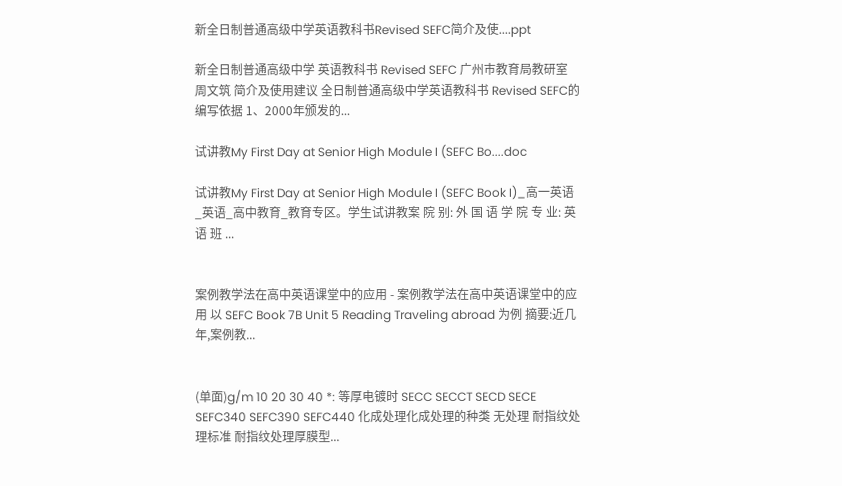新全日制普通高级中学英语教科书Revised SEFC简介及使....ppt

新全日制普通高级中学 英语教科书 Revised SEFC 广州市教育局教研室 周文筑 简介及使用建议 全日制普通高级中学英语教科书 Revised SEFC的编写依据 1、2000年颁发的...

试讲教My First Day at Senior High Module I (SEFC Bo....doc

试讲教My First Day at Senior High Module I (SEFC Book I)_高一英语_英语_高中教育_教育专区。学生试讲教案 院 别: 外 国 语 学 院 专 业: 英语 班 ...


案例教学法在高中英语课堂中的应用 - 案例教学法在高中英语课堂中的应用 以 SEFC Book 7B Unit 5 Reading Traveling abroad 为例 摘要:近几年,案例教...


(单面)g/m 10 20 30 40 *: 等厚电镀时 SECC SECCT SECD SECE SEFC340 SEFC390 SEFC440 化成处理化成处理的种类 无处理 耐指纹处理标准 耐指纹处理厚膜型...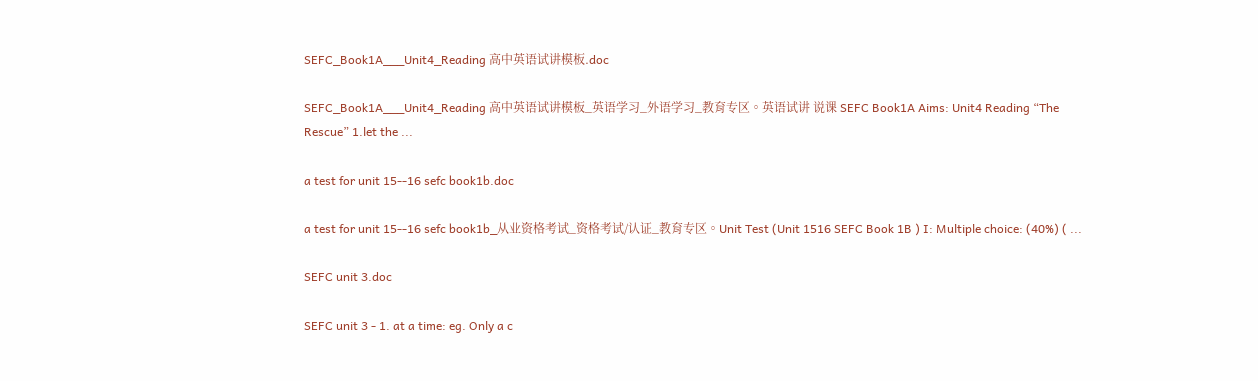SEFC_Book1A___Unit4_Reading 高中英语试讲模板.doc

SEFC_Book1A___Unit4_Reading 高中英语试讲模板_英语学习_外语学习_教育专区。英语试讲 说课 SEFC Book1A Aims: Unit4 Reading “The Rescue” 1.let the ...

a test for unit 15--16 sefc book1b.doc

a test for unit 15--16 sefc book1b_从业资格考试_资格考试/认证_教育专区。Unit Test (Unit 1516 SEFC Book 1B ) I: Multiple choice: (40%) ( ...

SEFC unit 3.doc

SEFC unit 3 - 1. at a time: eg. Only a c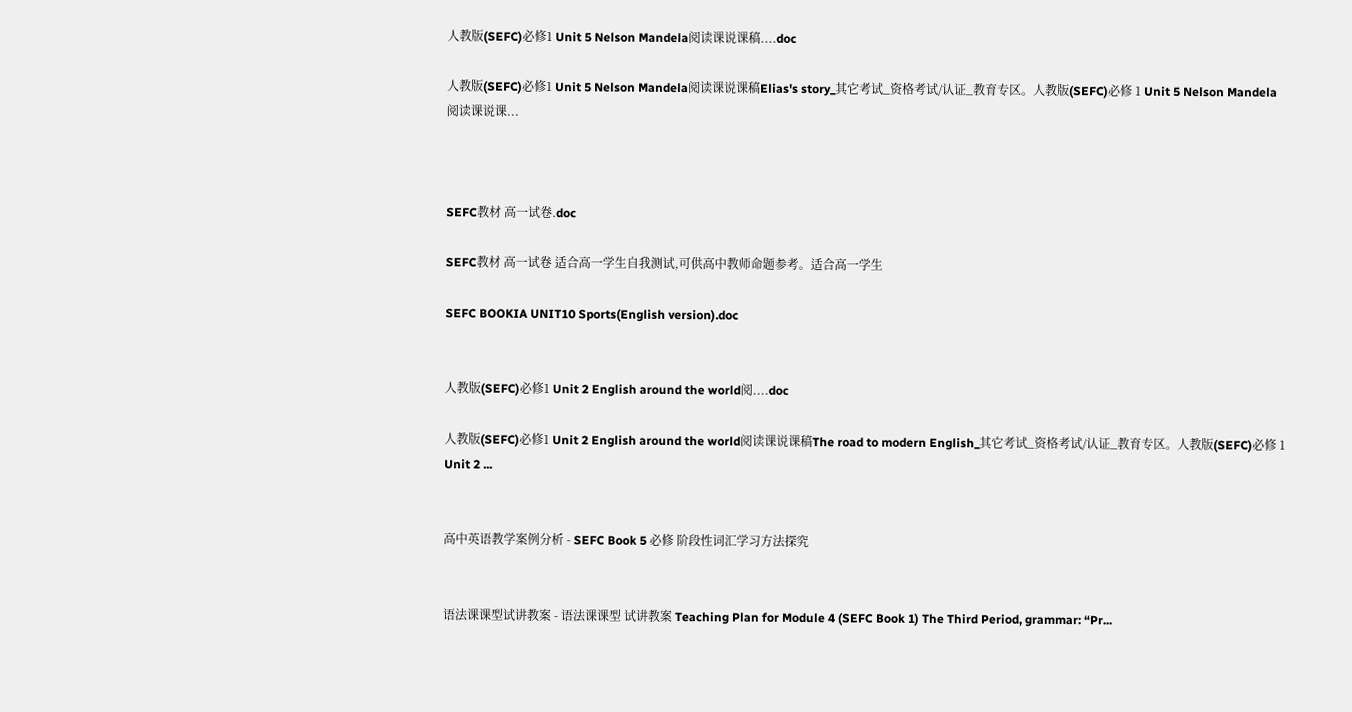人教版(SEFC)必修1 Unit 5 Nelson Mandela阅读课说课稿....doc

人教版(SEFC)必修1 Unit 5 Nelson Mandela阅读课说课稿Elias's story_其它考试_资格考试/认证_教育专区。人教版(SEFC)必修 1 Unit 5 Nelson Mandela 阅读课说课...



SEFC教材 高一试卷.doc

SEFC教材 高一试卷 适合高一学生自我测试,可供高中教师命题参考。适合高一学生

SEFC BOOKIA UNIT10 Sports(English version).doc


人教版(SEFC)必修1 Unit 2 English around the world阅....doc

人教版(SEFC)必修1 Unit 2 English around the world阅读课说课稿The road to modern English_其它考试_资格考试/认证_教育专区。人教版(SEFC)必修 1 Unit 2 ...


高中英语教学案例分析 - SEFC Book 5 必修 阶段性词汇学习方法探究


语法课课型试讲教案 - 语法课课型 试讲教案 Teaching Plan for Module 4 (SEFC Book 1) The Third Period, grammar: “Pr...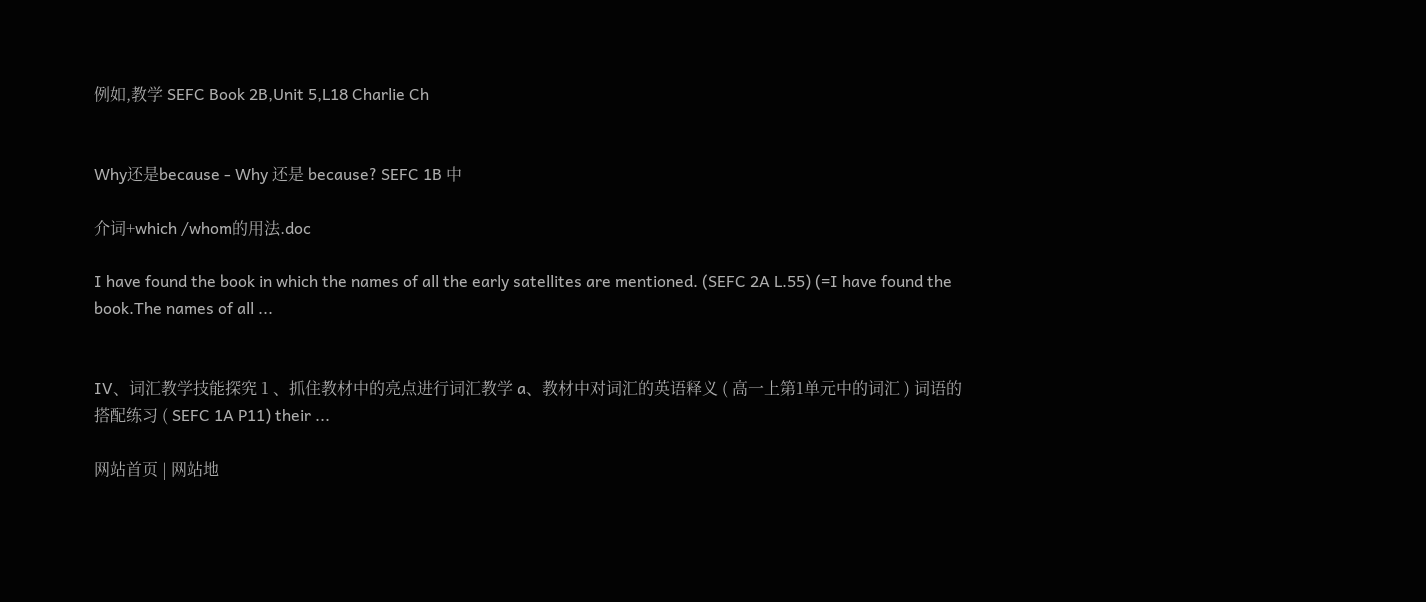例如,教学 SEFC Book 2B,Unit 5,L18 Charlie Ch


Why还是because - Why 还是 because? SEFC 1B 中

介词+which /whom的用法.doc

I have found the book in which the names of all the early satellites are mentioned. (SEFC 2A L.55) (=I have found the book.The names of all ...


IV、词汇教学技能探究 1 、抓住教材中的亮点进行词汇教学 a、教材中对词汇的英语释义 ( 高一上第1单元中的词汇 ) 词语的搭配练习 ( SEFC 1A P11) their ...

网站首页 | 网站地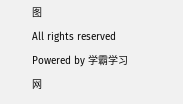图
All rights reserved Powered by 学霸学习网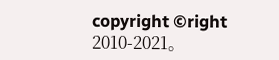copyright ©right 2010-2021。